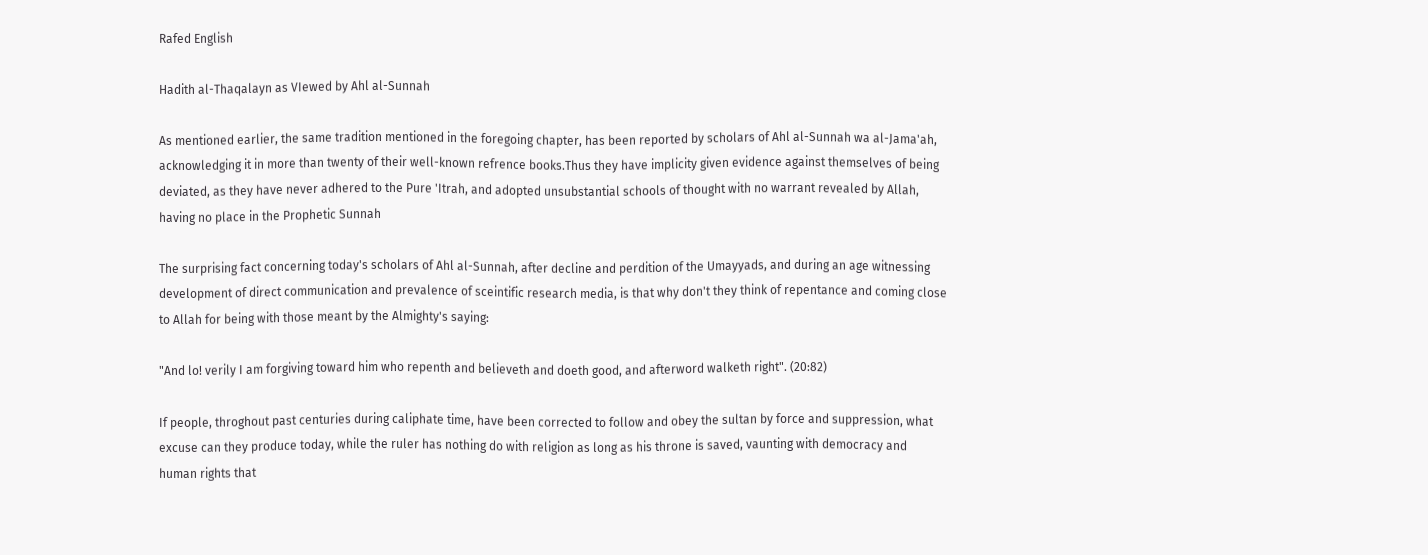Rafed English

Hadith al-Thaqalayn as VIewed by Ahl al-Sunnah

As mentioned earlier, the same tradition mentioned in the foregoing chapter, has been reported by scholars of Ahl al-Sunnah wa al-Jama'ah, acknowledging it in more than twenty of their well-known refrence books.Thus they have implicity given evidence against themselves of being deviated, as they have never adhered to the Pure 'Itrah, and adopted unsubstantial schools of thought with no warrant revealed by Allah, having no place in the Prophetic Sunnah

The surprising fact concerning today's scholars of Ahl al-Sunnah, after decline and perdition of the Umayyads, and during an age witnessing development of direct communication and prevalence of sceintific research media, is that why don't they think of repentance and coming close to Allah for being with those meant by the Almighty's saying:

"And lo! verily I am forgiving toward him who repenth and believeth and doeth good, and afterword walketh right". (20:82)

If people, throghout past centuries during caliphate time, have been corrected to follow and obey the sultan by force and suppression, what excuse can they produce today, while the ruler has nothing do with religion as long as his throne is saved, vaunting with democracy and human rights that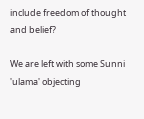include freedom of thought and belief?

We are left with some Sunni 'ulama' objecting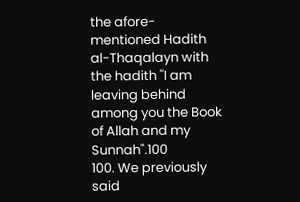the afore-mentioned Hadith al-Thaqalayn with the hadith ''I am leaving behind among you the Book of Allah and my Sunnah".100
100. We previously said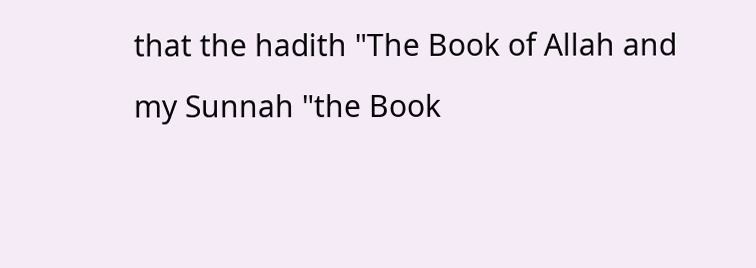that the hadith "The Book of Allah and my Sunnah "the Book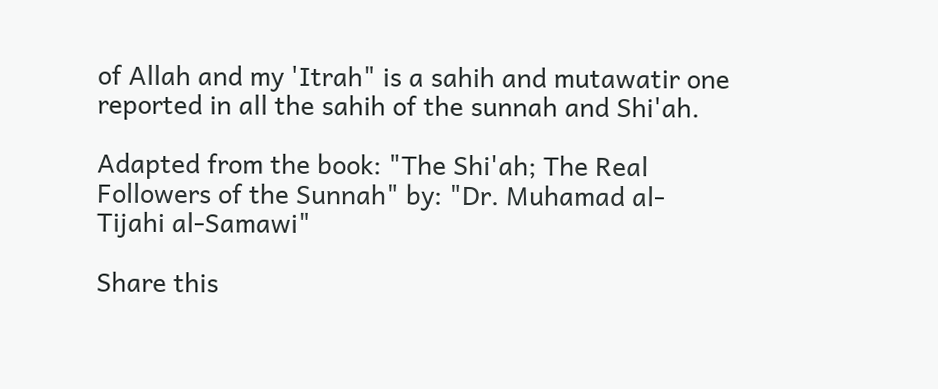of Allah and my 'Itrah" is a sahih and mutawatir one reported in all the sahih of the sunnah and Shi'ah.

Adapted from the book: "The Shi'ah; The Real Followers of the Sunnah" by: "Dr. Muhamad al-Tijahi al-Samawi"

Share this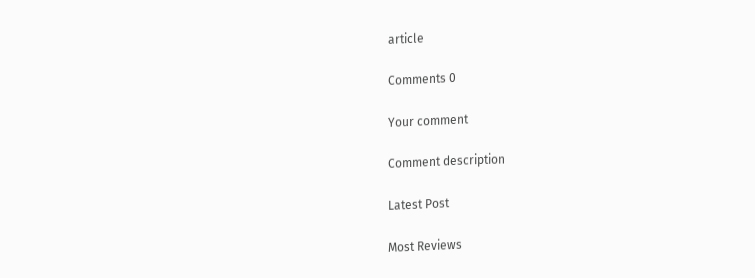article

Comments 0

Your comment

Comment description

Latest Post

Most Reviews